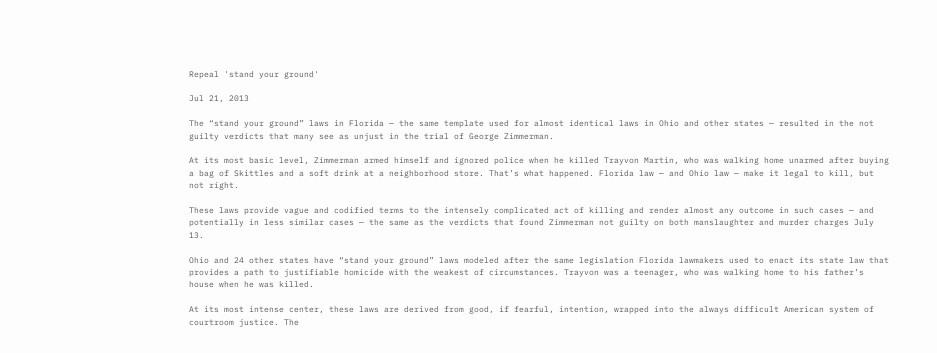Repeal 'stand your ground'

Jul 21, 2013

The “stand your ground” laws in Florida — the same template used for almost identical laws in Ohio and other states — resulted in the not guilty verdicts that many see as unjust in the trial of George Zimmerman.

At its most basic level, Zimmerman armed himself and ignored police when he killed Trayvon Martin, who was walking home unarmed after buying a bag of Skittles and a soft drink at a neighborhood store. That’s what happened. Florida law — and Ohio law — make it legal to kill, but not right.

These laws provide vague and codified terms to the intensely complicated act of killing and render almost any outcome in such cases — and potentially in less similar cases — the same as the verdicts that found Zimmerman not guilty on both manslaughter and murder charges July 13.

Ohio and 24 other states have “stand your ground” laws modeled after the same legislation Florida lawmakers used to enact its state law that provides a path to justifiable homicide with the weakest of circumstances. Trayvon was a teenager, who was walking home to his father’s house when he was killed.

At its most intense center, these laws are derived from good, if fearful, intention, wrapped into the always difficult American system of courtroom justice. The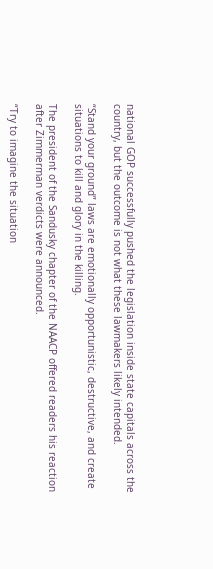national GOP successfully pushed the legislation inside state capitals across the country, but the outcome is not what these lawmakers likely intended.

“Stand your ground” laws are emotionally opportunistic, destructive, and create situations to kill and glory in the killing.

The president of the Sandusky chapter of the NAACP offered readers his reaction after Zimmerman verdicts were announced.

“Try to imagine the situation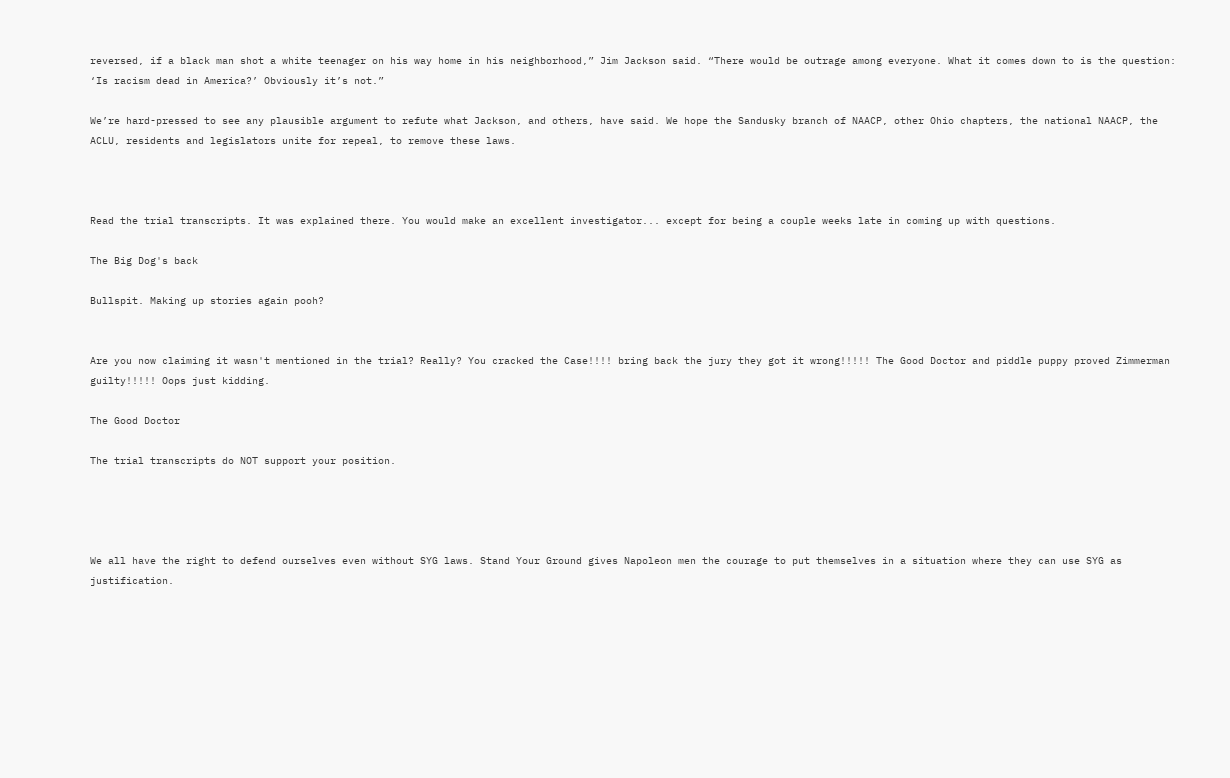reversed, if a black man shot a white teenager on his way home in his neighborhood,” Jim Jackson said. “There would be outrage among everyone. What it comes down to is the question: ‘Is racism dead in America?’ Obviously it’s not.”

We’re hard-pressed to see any plausible argument to refute what Jackson, and others, have said. We hope the Sandusky branch of NAACP, other Ohio chapters, the national NAACP, the ACLU, residents and legislators unite for repeal, to remove these laws.



Read the trial transcripts. It was explained there. You would make an excellent investigator... except for being a couple weeks late in coming up with questions.

The Big Dog's back

Bullspit. Making up stories again pooh?


Are you now claiming it wasn't mentioned in the trial? Really? You cracked the Case!!!! bring back the jury they got it wrong!!!!! The Good Doctor and piddle puppy proved Zimmerman guilty!!!!! Oops just kidding.

The Good Doctor

The trial transcripts do NOT support your position.




We all have the right to defend ourselves even without SYG laws. Stand Your Ground gives Napoleon men the courage to put themselves in a situation where they can use SYG as justification.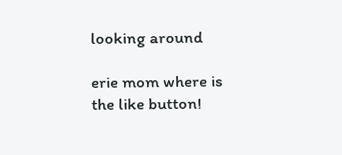looking around

erie mom where is the like button!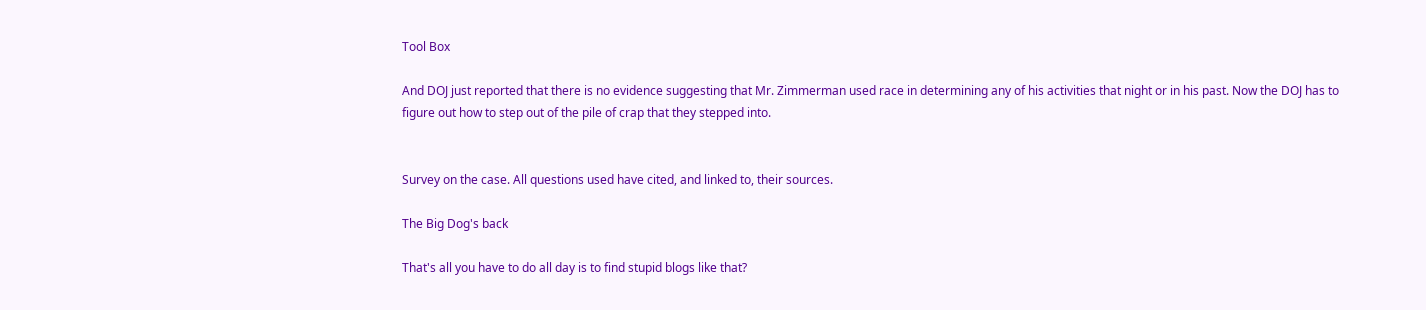Tool Box

And DOJ just reported that there is no evidence suggesting that Mr. Zimmerman used race in determining any of his activities that night or in his past. Now the DOJ has to figure out how to step out of the pile of crap that they stepped into.


Survey on the case. All questions used have cited, and linked to, their sources.

The Big Dog's back

That's all you have to do all day is to find stupid blogs like that?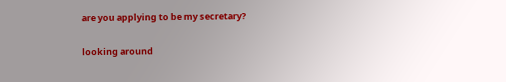are you applying to be my secretary?

looking around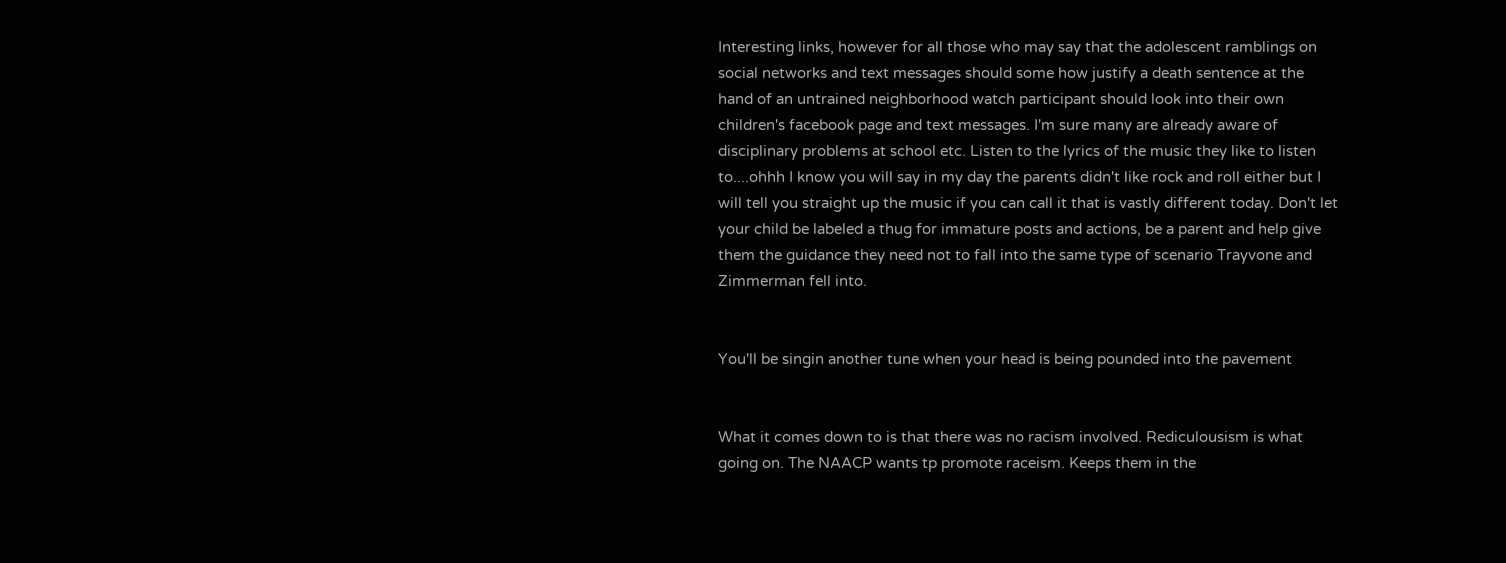Interesting links, however for all those who may say that the adolescent ramblings on social networks and text messages should some how justify a death sentence at the hand of an untrained neighborhood watch participant should look into their own children's facebook page and text messages. I'm sure many are already aware of disciplinary problems at school etc. Listen to the lyrics of the music they like to listen to....ohhh I know you will say in my day the parents didn't like rock and roll either but I will tell you straight up the music if you can call it that is vastly different today. Don't let your child be labeled a thug for immature posts and actions, be a parent and help give them the guidance they need not to fall into the same type of scenario Trayvone and Zimmerman fell into.


You'll be singin another tune when your head is being pounded into the pavement


What it comes down to is that there was no racism involved. Rediculousism is what going on. The NAACP wants tp promote raceism. Keeps them in the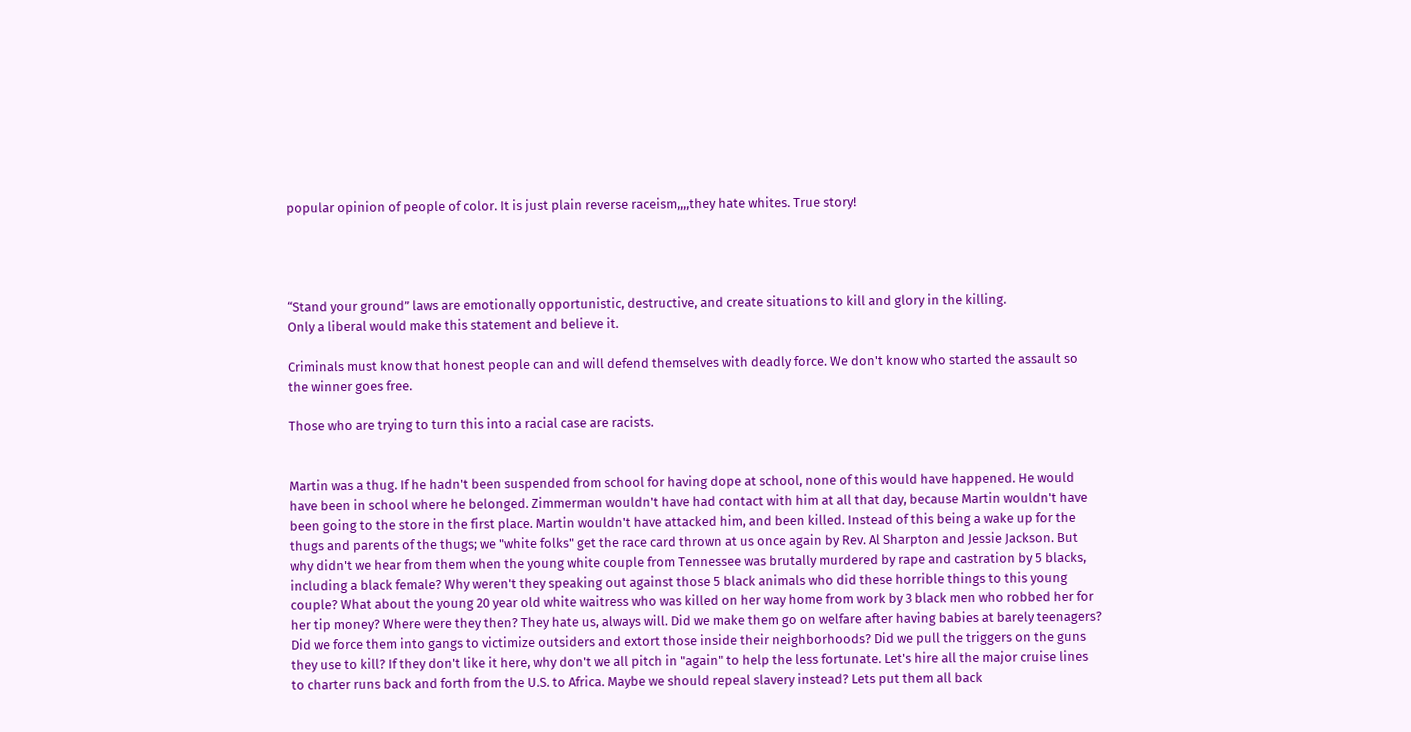popular opinion of people of color. It is just plain reverse raceism,,,,they hate whites. True story!




“Stand your ground” laws are emotionally opportunistic, destructive, and create situations to kill and glory in the killing.
Only a liberal would make this statement and believe it.

Criminals must know that honest people can and will defend themselves with deadly force. We don't know who started the assault so the winner goes free.

Those who are trying to turn this into a racial case are racists.


Martin was a thug. If he hadn't been suspended from school for having dope at school, none of this would have happened. He would have been in school where he belonged. Zimmerman wouldn't have had contact with him at all that day, because Martin wouldn't have been going to the store in the first place. Martin wouldn't have attacked him, and been killed. Instead of this being a wake up for the thugs and parents of the thugs; we "white folks" get the race card thrown at us once again by Rev. Al Sharpton and Jessie Jackson. But why didn't we hear from them when the young white couple from Tennessee was brutally murdered by rape and castration by 5 blacks, including a black female? Why weren't they speaking out against those 5 black animals who did these horrible things to this young couple? What about the young 20 year old white waitress who was killed on her way home from work by 3 black men who robbed her for her tip money? Where were they then? They hate us, always will. Did we make them go on welfare after having babies at barely teenagers? Did we force them into gangs to victimize outsiders and extort those inside their neighborhoods? Did we pull the triggers on the guns they use to kill? If they don't like it here, why don't we all pitch in "again" to help the less fortunate. Let's hire all the major cruise lines to charter runs back and forth from the U.S. to Africa. Maybe we should repeal slavery instead? Lets put them all back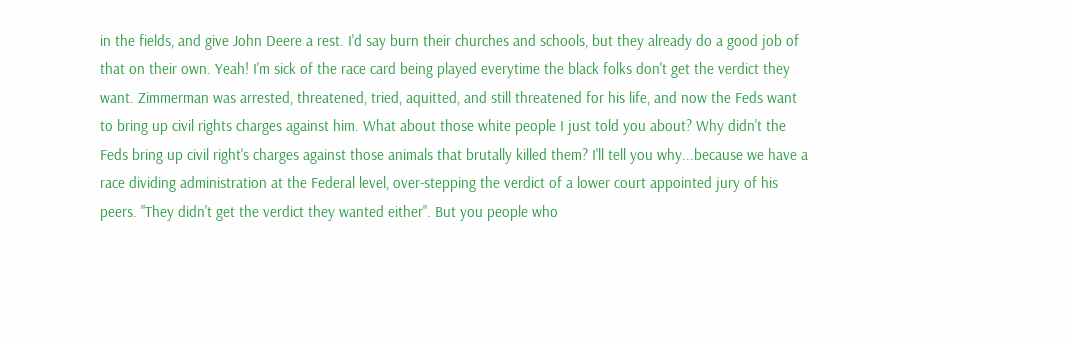in the fields, and give John Deere a rest. I'd say burn their churches and schools, but they already do a good job of that on their own. Yeah! I'm sick of the race card being played everytime the black folks don't get the verdict they want. Zimmerman was arrested, threatened, tried, aquitted, and still threatened for his life, and now the Feds want to bring up civil rights charges against him. What about those white people I just told you about? Why didn't the Feds bring up civil right's charges against those animals that brutally killed them? I'll tell you why...because we have a race dividing administration at the Federal level, over-stepping the verdict of a lower court appointed jury of his peers. "They didn't get the verdict they wanted either". But you people who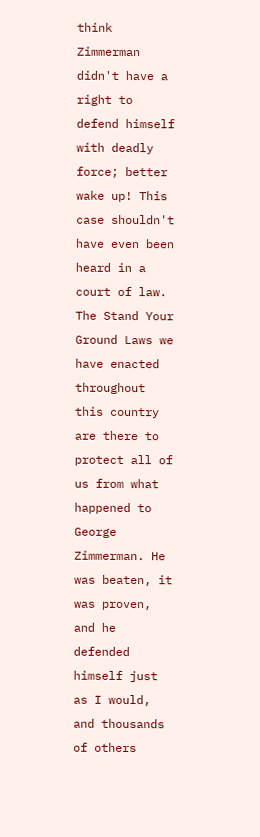think Zimmerman didn't have a right to defend himself with deadly force; better wake up! This case shouldn't have even been heard in a court of law. The Stand Your Ground Laws we have enacted throughout this country are there to protect all of us from what happened to George Zimmerman. He was beaten, it was proven, and he defended himself just as I would, and thousands of others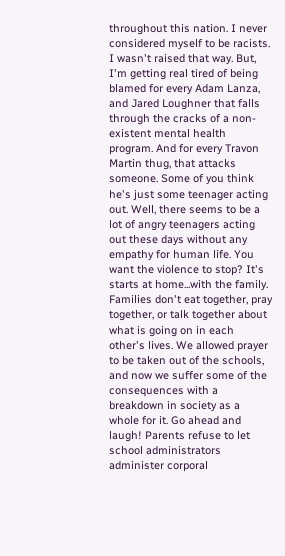throughout this nation. I never considered myself to be racists. I wasn't raised that way. But, I'm getting real tired of being blamed for every Adam Lanza, and Jared Loughner that falls through the cracks of a non-existent mental health program. And for every Travon Martin thug, that attacks someone. Some of you think he's just some teenager acting out. Well, there seems to be a lot of angry teenagers acting out these days without any empathy for human life. You want the violence to stop? It's starts at home...with the family. Families don't eat together, pray together, or talk together about what is going on in each other's lives. We allowed prayer to be taken out of the schools, and now we suffer some of the consequences with a breakdown in society as a whole for it. Go ahead and laugh! Parents refuse to let school administrators administer corporal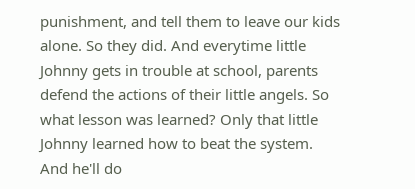punishment, and tell them to leave our kids alone. So they did. And everytime little Johnny gets in trouble at school, parents defend the actions of their little angels. So what lesson was learned? Only that little Johnny learned how to beat the system. And he'll do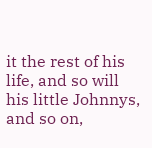it the rest of his life, and so will his little Johnnys, and so on,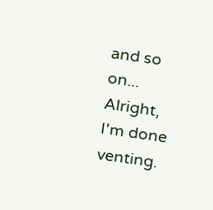and so on... Alright, I'm done venting.